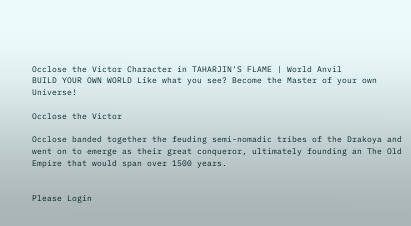Occlose the Victor Character in TAHARJIN'S FLAME | World Anvil
BUILD YOUR OWN WORLD Like what you see? Become the Master of your own Universe!

Occlose the Victor

Occlose banded together the feuding semi-nomadic tribes of the Drakoya and went on to emerge as their great conqueror, ultimately founding an The Old Empire that would span over 1500 years.


Please Login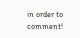in order to comment!